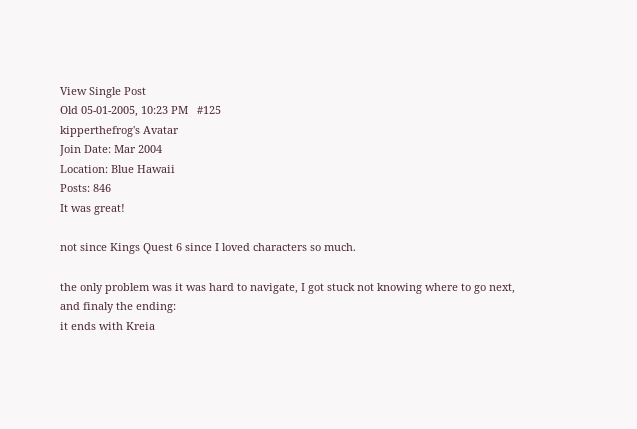View Single Post
Old 05-01-2005, 10:23 PM   #125
kipperthefrog's Avatar
Join Date: Mar 2004
Location: Blue Hawaii
Posts: 846
It was great!

not since Kings Quest 6 since I loved characters so much.

the only problem was it was hard to navigate, I got stuck not knowing where to go next, and finaly the ending:
it ends with Kreia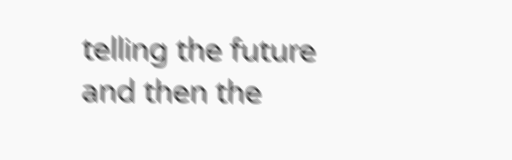telling the future and then the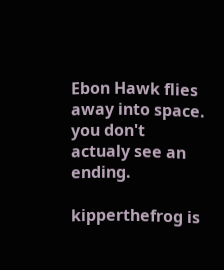Ebon Hawk flies away into space. you don't actualy see an ending.

kipperthefrog is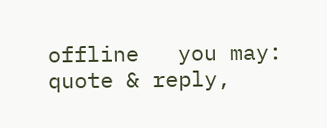offline   you may: quote & reply,